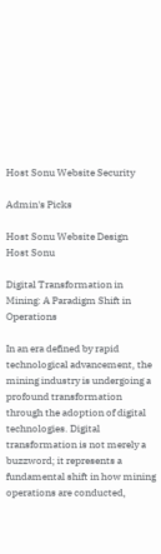Host Sonu Website Security

Admin's Picks

Host Sonu Website Design
Host Sonu

Digital Transformation in Mining: A Paradigm Shift in Operations

In an era defined by rapid technological advancement, the mining industry is undergoing a profound transformation through the adoption of digital technologies. Digital transformation is not merely a buzzword; it represents a fundamental shift in how mining operations are conducted,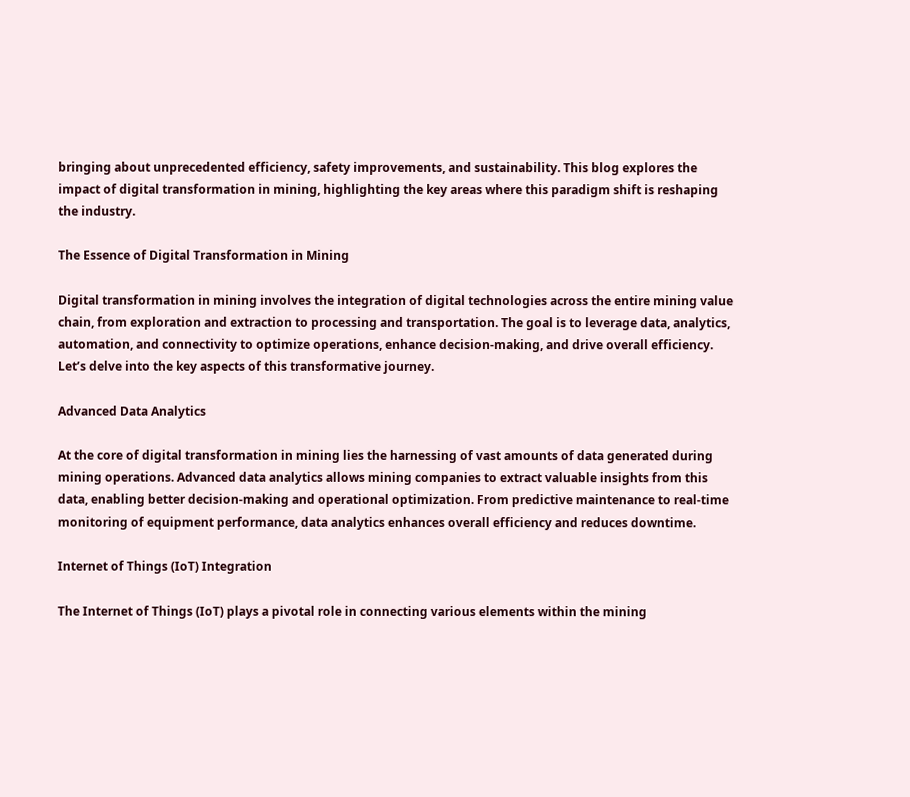bringing about unprecedented efficiency, safety improvements, and sustainability. This blog explores the impact of digital transformation in mining, highlighting the key areas where this paradigm shift is reshaping the industry.

The Essence of Digital Transformation in Mining

Digital transformation in mining involves the integration of digital technologies across the entire mining value chain, from exploration and extraction to processing and transportation. The goal is to leverage data, analytics, automation, and connectivity to optimize operations, enhance decision-making, and drive overall efficiency. Let’s delve into the key aspects of this transformative journey.

Advanced Data Analytics

At the core of digital transformation in mining lies the harnessing of vast amounts of data generated during mining operations. Advanced data analytics allows mining companies to extract valuable insights from this data, enabling better decision-making and operational optimization. From predictive maintenance to real-time monitoring of equipment performance, data analytics enhances overall efficiency and reduces downtime.

Internet of Things (IoT) Integration

The Internet of Things (IoT) plays a pivotal role in connecting various elements within the mining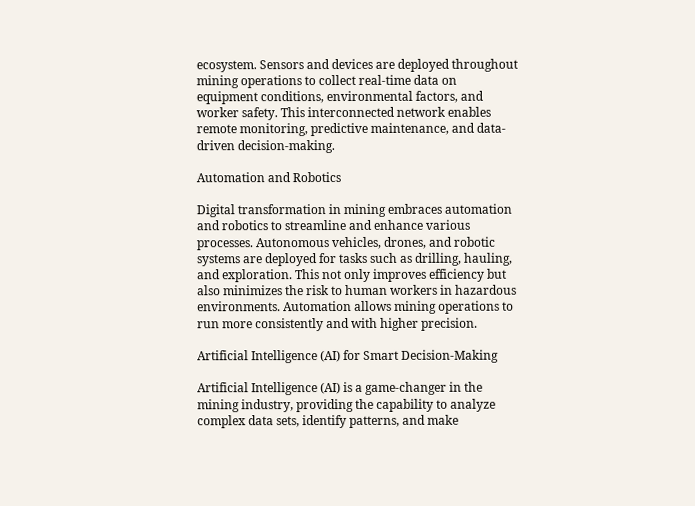ecosystem. Sensors and devices are deployed throughout mining operations to collect real-time data on equipment conditions, environmental factors, and worker safety. This interconnected network enables remote monitoring, predictive maintenance, and data-driven decision-making.

Automation and Robotics

Digital transformation in mining embraces automation and robotics to streamline and enhance various processes. Autonomous vehicles, drones, and robotic systems are deployed for tasks such as drilling, hauling, and exploration. This not only improves efficiency but also minimizes the risk to human workers in hazardous environments. Automation allows mining operations to run more consistently and with higher precision.

Artificial Intelligence (AI) for Smart Decision-Making

Artificial Intelligence (AI) is a game-changer in the mining industry, providing the capability to analyze complex data sets, identify patterns, and make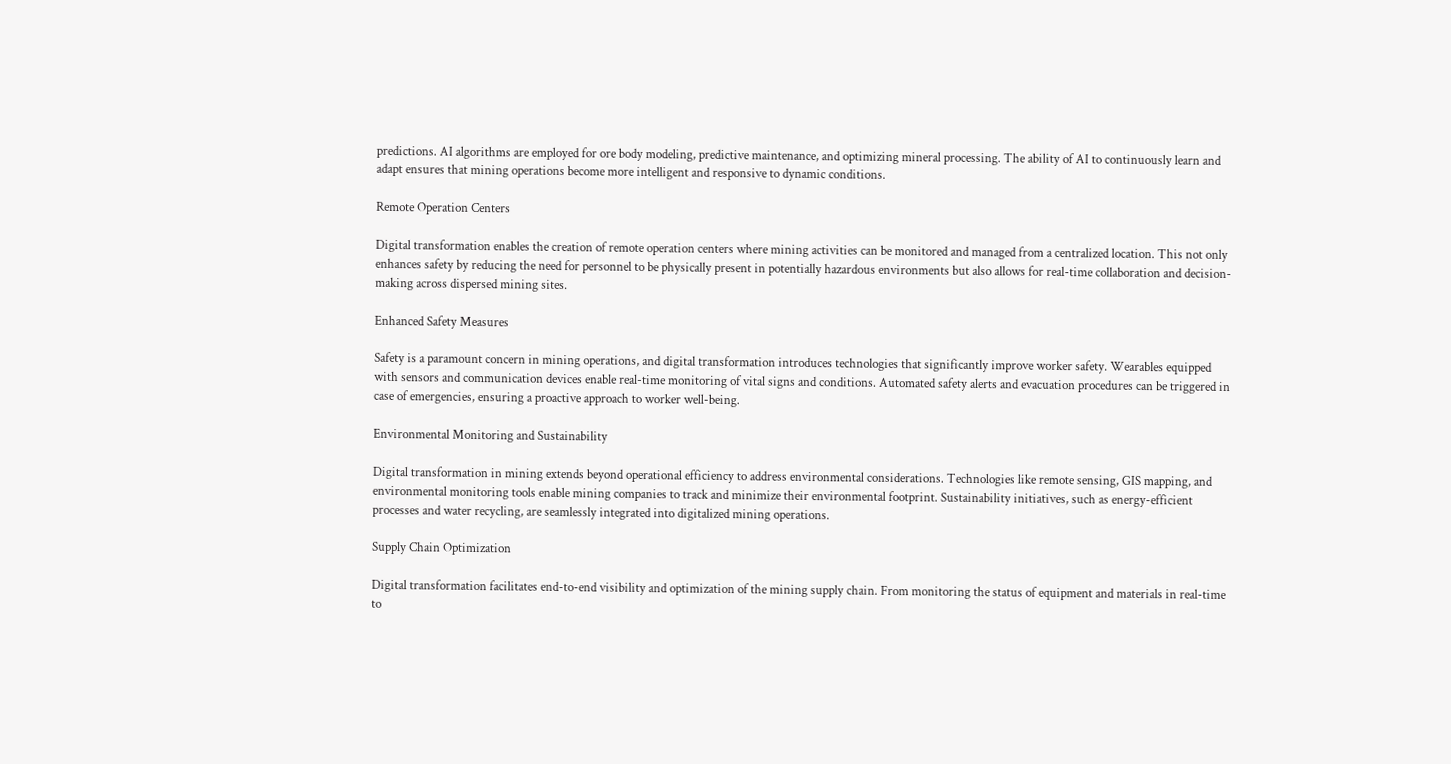predictions. AI algorithms are employed for ore body modeling, predictive maintenance, and optimizing mineral processing. The ability of AI to continuously learn and adapt ensures that mining operations become more intelligent and responsive to dynamic conditions.

Remote Operation Centers

Digital transformation enables the creation of remote operation centers where mining activities can be monitored and managed from a centralized location. This not only enhances safety by reducing the need for personnel to be physically present in potentially hazardous environments but also allows for real-time collaboration and decision-making across dispersed mining sites.

Enhanced Safety Measures

Safety is a paramount concern in mining operations, and digital transformation introduces technologies that significantly improve worker safety. Wearables equipped with sensors and communication devices enable real-time monitoring of vital signs and conditions. Automated safety alerts and evacuation procedures can be triggered in case of emergencies, ensuring a proactive approach to worker well-being.

Environmental Monitoring and Sustainability

Digital transformation in mining extends beyond operational efficiency to address environmental considerations. Technologies like remote sensing, GIS mapping, and environmental monitoring tools enable mining companies to track and minimize their environmental footprint. Sustainability initiatives, such as energy-efficient processes and water recycling, are seamlessly integrated into digitalized mining operations.

Supply Chain Optimization

Digital transformation facilitates end-to-end visibility and optimization of the mining supply chain. From monitoring the status of equipment and materials in real-time to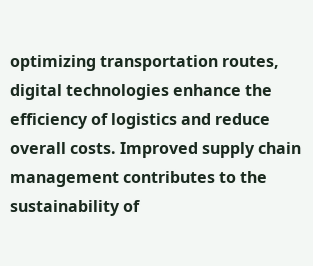optimizing transportation routes, digital technologies enhance the efficiency of logistics and reduce overall costs. Improved supply chain management contributes to the sustainability of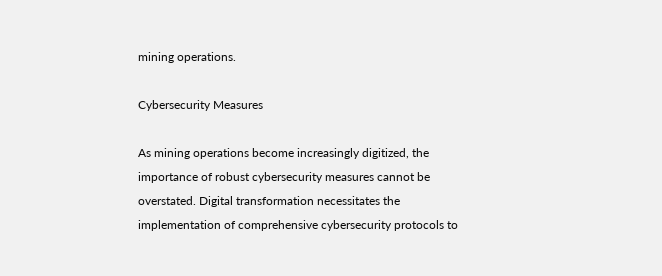mining operations.

Cybersecurity Measures

As mining operations become increasingly digitized, the importance of robust cybersecurity measures cannot be overstated. Digital transformation necessitates the implementation of comprehensive cybersecurity protocols to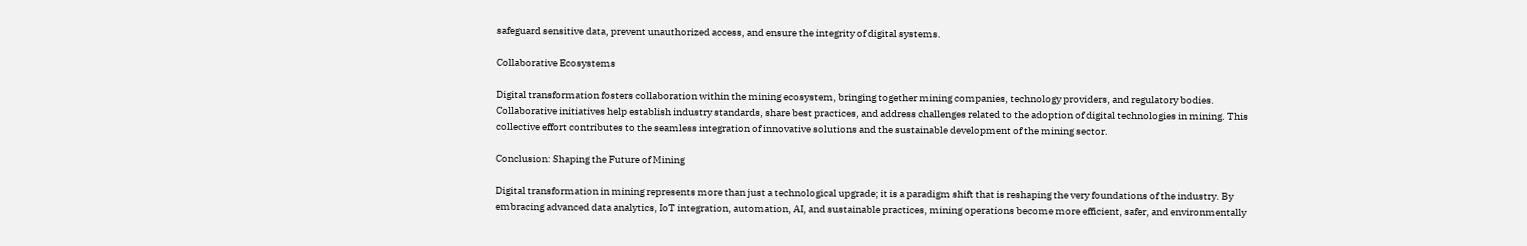safeguard sensitive data, prevent unauthorized access, and ensure the integrity of digital systems.

Collaborative Ecosystems

Digital transformation fosters collaboration within the mining ecosystem, bringing together mining companies, technology providers, and regulatory bodies. Collaborative initiatives help establish industry standards, share best practices, and address challenges related to the adoption of digital technologies in mining. This collective effort contributes to the seamless integration of innovative solutions and the sustainable development of the mining sector.

Conclusion: Shaping the Future of Mining

Digital transformation in mining represents more than just a technological upgrade; it is a paradigm shift that is reshaping the very foundations of the industry. By embracing advanced data analytics, IoT integration, automation, AI, and sustainable practices, mining operations become more efficient, safer, and environmentally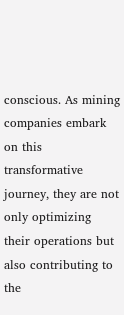conscious. As mining companies embark on this transformative journey, they are not only optimizing their operations but also contributing to the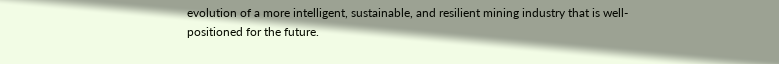evolution of a more intelligent, sustainable, and resilient mining industry that is well-positioned for the future.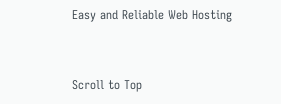Easy and Reliable Web Hosting


Scroll to Top